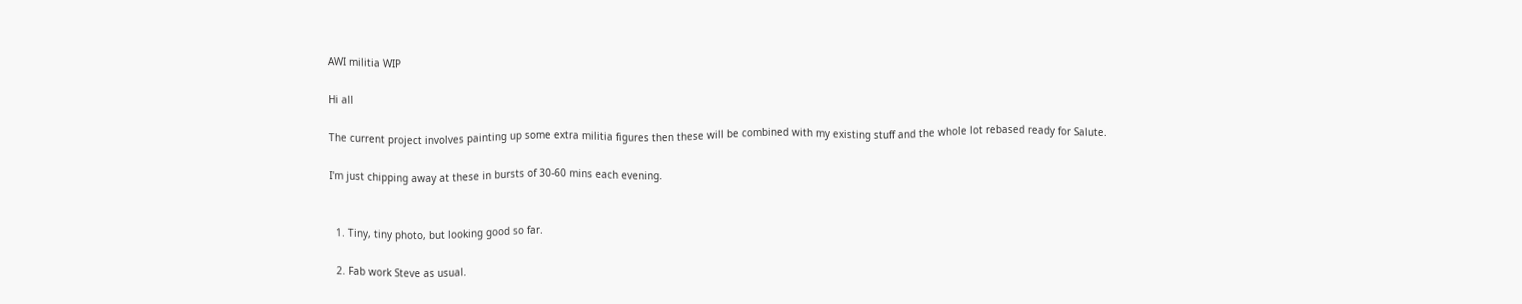AWI militia WIP

Hi all

The current project involves painting up some extra militia figures then these will be combined with my existing stuff and the whole lot rebased ready for Salute.

I'm just chipping away at these in bursts of 30-60 mins each evening.


  1. Tiny, tiny photo, but looking good so far.

  2. Fab work Steve as usual.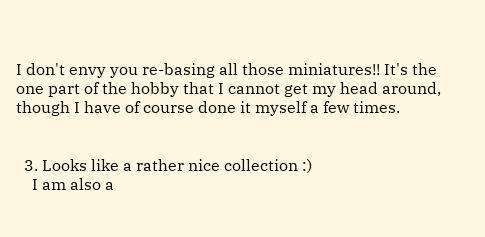I don't envy you re-basing all those miniatures!! It's the one part of the hobby that I cannot get my head around, though I have of course done it myself a few times.


  3. Looks like a rather nice collection :)
    I am also a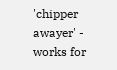'chipper awayer' - works for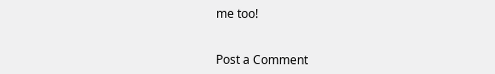me too!


Post a Comment